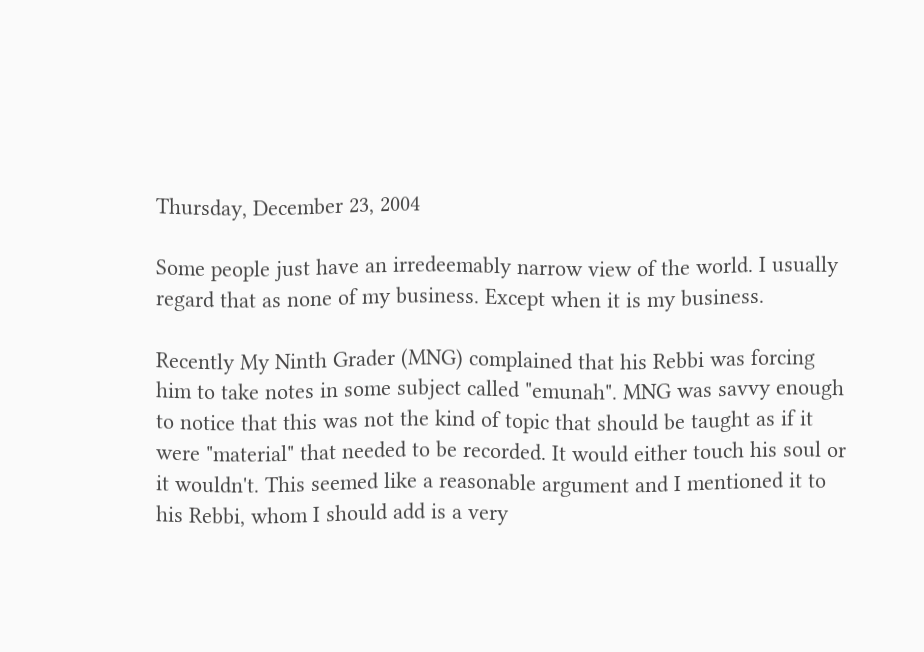Thursday, December 23, 2004

Some people just have an irredeemably narrow view of the world. I usually regard that as none of my business. Except when it is my business.

Recently My Ninth Grader (MNG) complained that his Rebbi was forcing him to take notes in some subject called "emunah". MNG was savvy enough to notice that this was not the kind of topic that should be taught as if it were "material" that needed to be recorded. It would either touch his soul or it wouldn't. This seemed like a reasonable argument and I mentioned it to his Rebbi, whom I should add is a very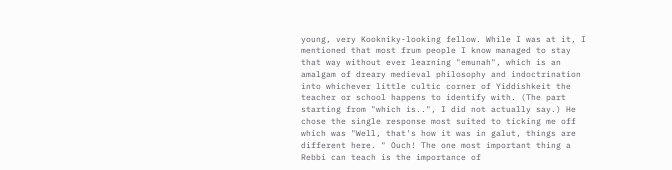young, very Kookniky-looking fellow. While I was at it, I mentioned that most frum people I know managed to stay that way without ever learning "emunah", which is an amalgam of dreary medieval philosophy and indoctrination into whichever little cultic corner of Yiddishkeit the teacher or school happens to identify with. (The part starting from "which is..", I did not actually say.) He chose the single response most suited to ticking me off which was "Well, that's how it was in galut, things are different here. " Ouch! The one most important thing a Rebbi can teach is the importance of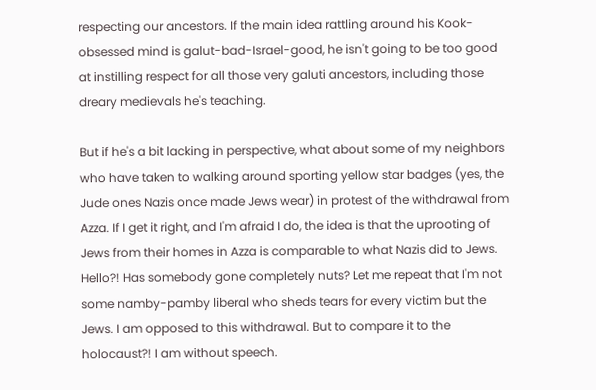respecting our ancestors. If the main idea rattling around his Kook-obsessed mind is galut-bad-Israel-good, he isn't going to be too good at instilling respect for all those very galuti ancestors, including those dreary medievals he's teaching.

But if he's a bit lacking in perspective, what about some of my neighbors who have taken to walking around sporting yellow star badges (yes, the Jude ones Nazis once made Jews wear) in protest of the withdrawal from Azza. If I get it right, and I'm afraid I do, the idea is that the uprooting of Jews from their homes in Azza is comparable to what Nazis did to Jews. Hello?! Has somebody gone completely nuts? Let me repeat that I'm not some namby-pamby liberal who sheds tears for every victim but the Jews. I am opposed to this withdrawal. But to compare it to the holocaust?! I am without speech.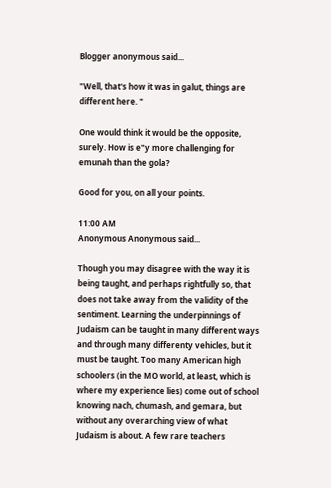Blogger anonymous said...

"Well, that's how it was in galut, things are different here. "

One would think it would be the opposite, surely. How is e"y more challenging for emunah than the gola?

Good for you, on all your points.

11:00 AM
Anonymous Anonymous said...

Though you may disagree with the way it is being taught, and perhaps rightfully so, that does not take away from the validity of the sentiment. Learning the underpinnings of Judaism can be taught in many different ways and through many differenty vehicles, but it must be taught. Too many American high schoolers (in the MO world, at least, which is where my experience lies) come out of school knowing nach, chumash, and gemara, but without any overarching view of what Judaism is about. A few rare teachers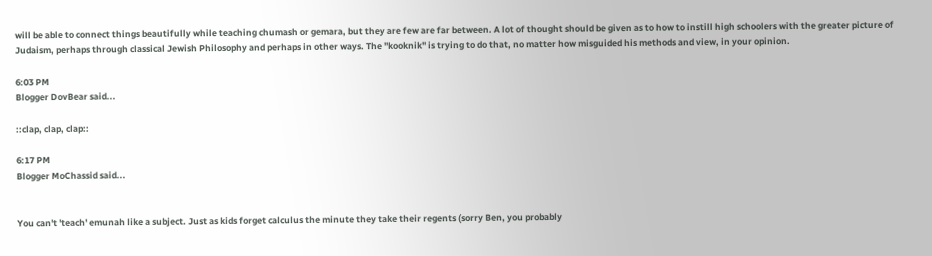will be able to connect things beautifully while teaching chumash or gemara, but they are few are far between. A lot of thought should be given as to how to instill high schoolers with the greater picture of Judaism, perhaps through classical Jewish Philosophy and perhaps in other ways. The "kooknik" is trying to do that, no matter how misguided his methods and view, in your opinion.

6:03 PM
Blogger DovBear said...

::clap, clap, clap::

6:17 PM
Blogger MoChassid said...


You can't 'teach' emunah like a subject. Just as kids forget calculus the minute they take their regents (sorry Ben, you probably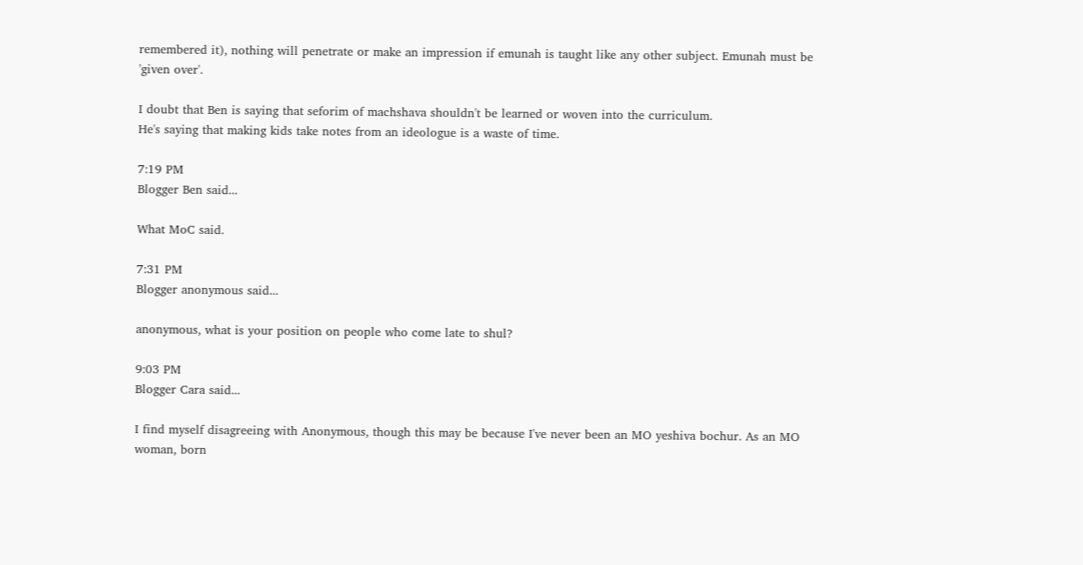remembered it), nothing will penetrate or make an impression if emunah is taught like any other subject. Emunah must be 'given over'.

I doubt that Ben is saying that seforim of machshava shouldn't be learned or woven into the curriculum.
He's saying that making kids take notes from an ideologue is a waste of time.

7:19 PM
Blogger Ben said...

What MoC said.

7:31 PM
Blogger anonymous said...

anonymous, what is your position on people who come late to shul?

9:03 PM
Blogger Cara said...

I find myself disagreeing with Anonymous, though this may be because I've never been an MO yeshiva bochur. As an MO woman, born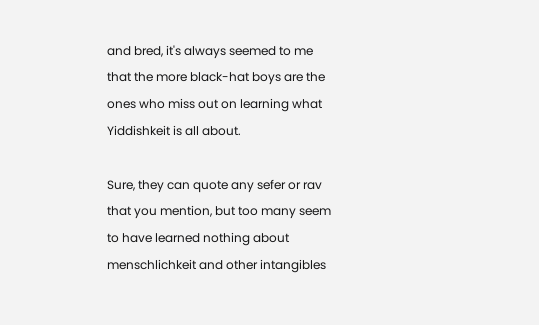and bred, it's always seemed to me that the more black-hat boys are the ones who miss out on learning what Yiddishkeit is all about.

Sure, they can quote any sefer or rav that you mention, but too many seem to have learned nothing about menschlichkeit and other intangibles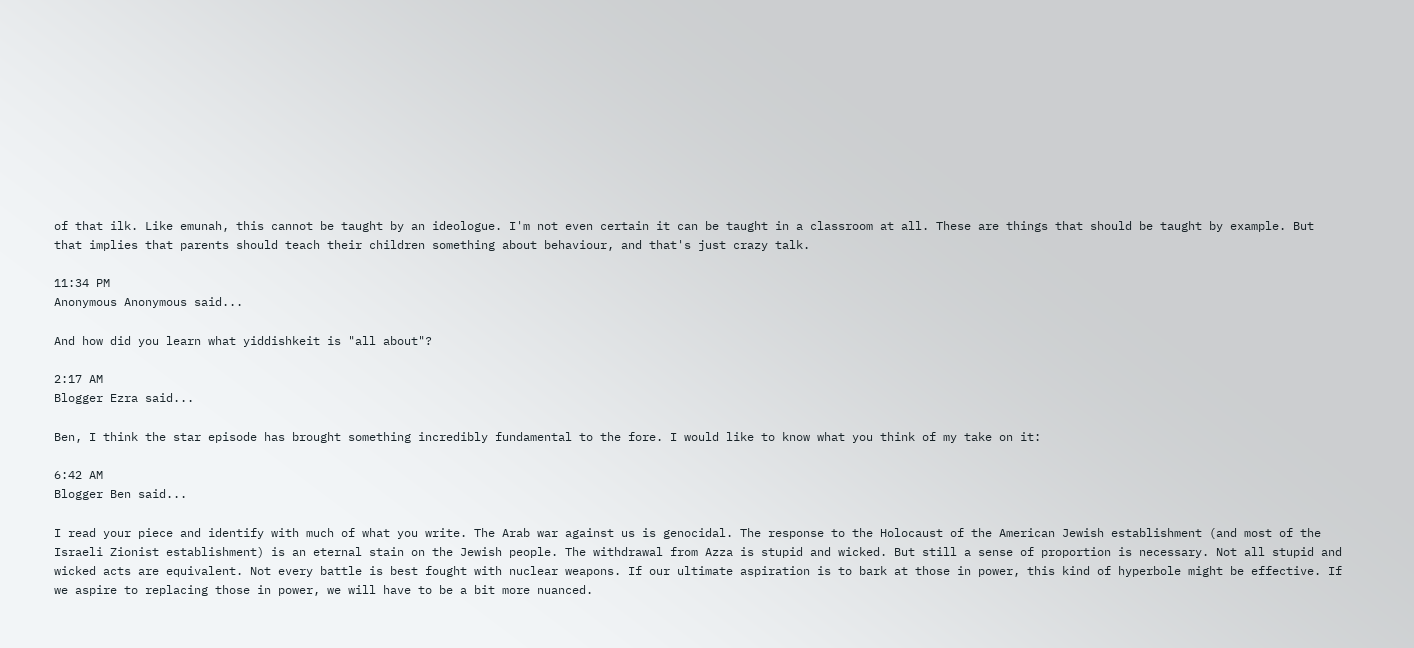of that ilk. Like emunah, this cannot be taught by an ideologue. I'm not even certain it can be taught in a classroom at all. These are things that should be taught by example. But that implies that parents should teach their children something about behaviour, and that's just crazy talk.

11:34 PM
Anonymous Anonymous said...

And how did you learn what yiddishkeit is "all about"?

2:17 AM
Blogger Ezra said...

Ben, I think the star episode has brought something incredibly fundamental to the fore. I would like to know what you think of my take on it:

6:42 AM
Blogger Ben said...

I read your piece and identify with much of what you write. The Arab war against us is genocidal. The response to the Holocaust of the American Jewish establishment (and most of the Israeli Zionist establishment) is an eternal stain on the Jewish people. The withdrawal from Azza is stupid and wicked. But still a sense of proportion is necessary. Not all stupid and wicked acts are equivalent. Not every battle is best fought with nuclear weapons. If our ultimate aspiration is to bark at those in power, this kind of hyperbole might be effective. If we aspire to replacing those in power, we will have to be a bit more nuanced.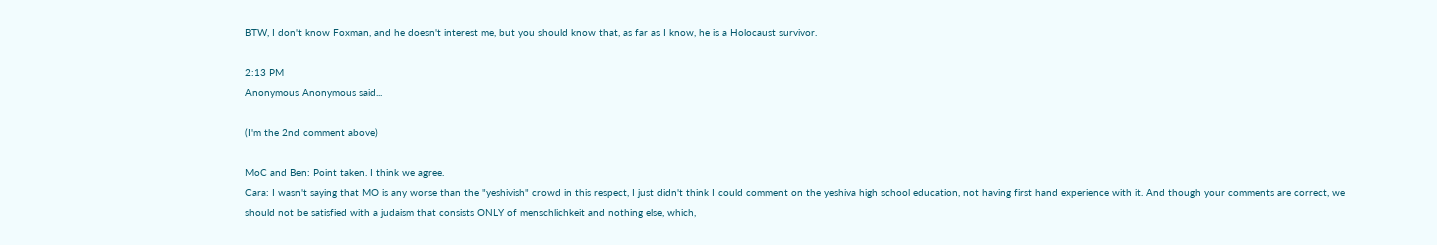BTW, I don't know Foxman, and he doesn't interest me, but you should know that, as far as I know, he is a Holocaust survivor.

2:13 PM
Anonymous Anonymous said...

(I'm the 2nd comment above)

MoC and Ben: Point taken. I think we agree.
Cara: I wasn't saying that MO is any worse than the "yeshivish" crowd in this respect, I just didn't think I could comment on the yeshiva high school education, not having first hand experience with it. And though your comments are correct, we should not be satisfied with a judaism that consists ONLY of menschlichkeit and nothing else, which,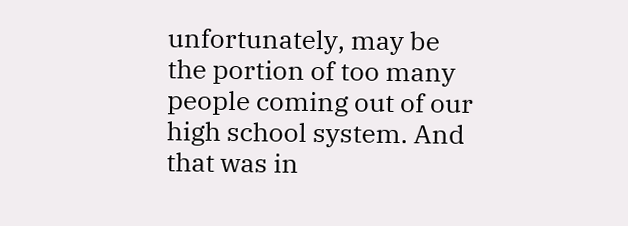unfortunately, may be the portion of too many people coming out of our high school system. And that was in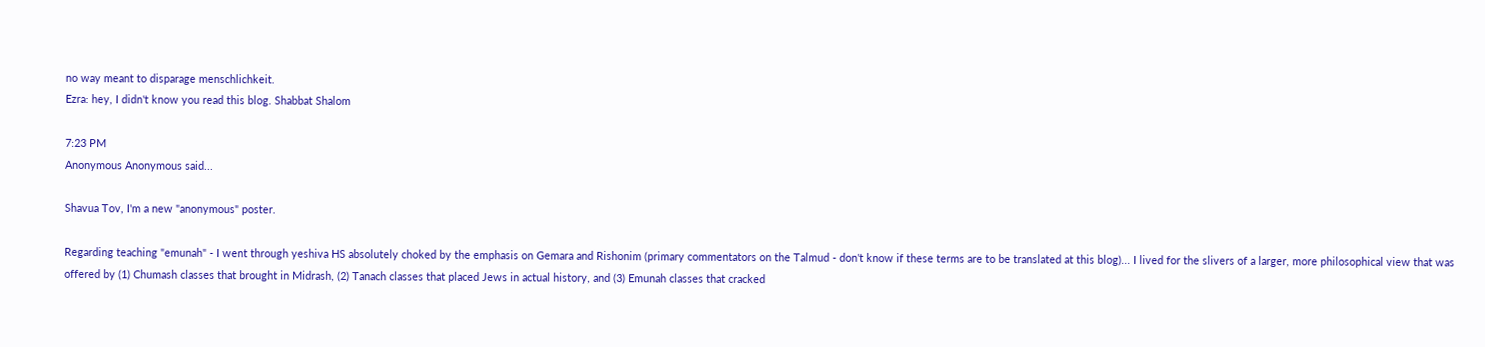no way meant to disparage menschlichkeit.
Ezra: hey, I didn't know you read this blog. Shabbat Shalom

7:23 PM
Anonymous Anonymous said...

Shavua Tov, I'm a new "anonymous" poster.

Regarding teaching "emunah" - I went through yeshiva HS absolutely choked by the emphasis on Gemara and Rishonim (primary commentators on the Talmud - don't know if these terms are to be translated at this blog)... I lived for the slivers of a larger, more philosophical view that was offered by (1) Chumash classes that brought in Midrash, (2) Tanach classes that placed Jews in actual history, and (3) Emunah classes that cracked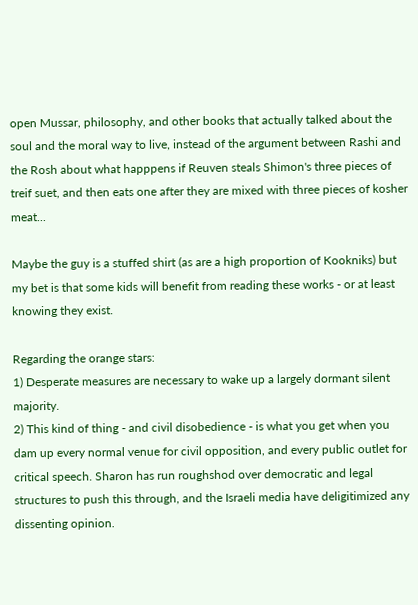open Mussar, philosophy, and other books that actually talked about the soul and the moral way to live, instead of the argument between Rashi and the Rosh about what happpens if Reuven steals Shimon's three pieces of treif suet, and then eats one after they are mixed with three pieces of kosher meat...

Maybe the guy is a stuffed shirt (as are a high proportion of Kookniks) but my bet is that some kids will benefit from reading these works - or at least knowing they exist.

Regarding the orange stars:
1) Desperate measures are necessary to wake up a largely dormant silent majority.
2) This kind of thing - and civil disobedience - is what you get when you dam up every normal venue for civil opposition, and every public outlet for critical speech. Sharon has run roughshod over democratic and legal structures to push this through, and the Israeli media have deligitimized any dissenting opinion.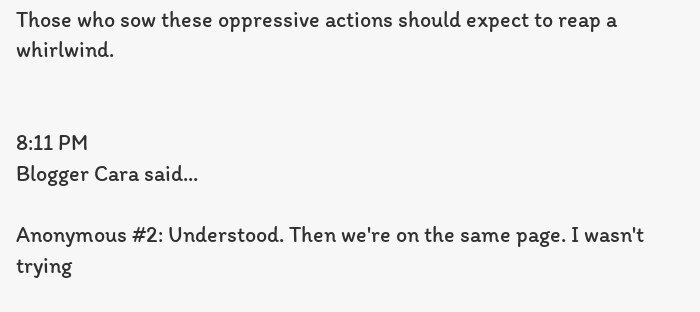Those who sow these oppressive actions should expect to reap a whirlwind.


8:11 PM
Blogger Cara said...

Anonymous #2: Understood. Then we're on the same page. I wasn't trying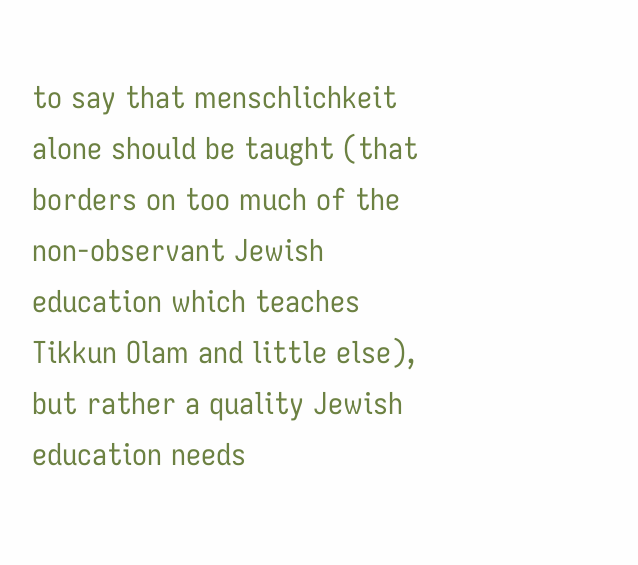to say that menschlichkeit alone should be taught (that borders on too much of the non-observant Jewish education which teaches Tikkun Olam and little else), but rather a quality Jewish education needs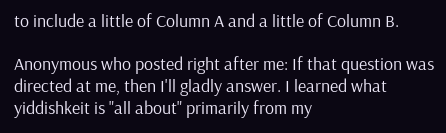to include a little of Column A and a little of Column B.

Anonymous who posted right after me: If that question was directed at me, then I'll gladly answer. I learned what yiddishkeit is "all about" primarily from my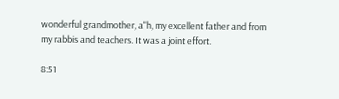wonderful grandmother, a"h, my excellent father and from my rabbis and teachers. It was a joint effort.

8:51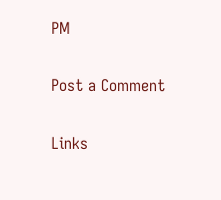PM

Post a Comment

Links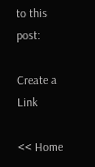to this post:

Create a Link

<< Home